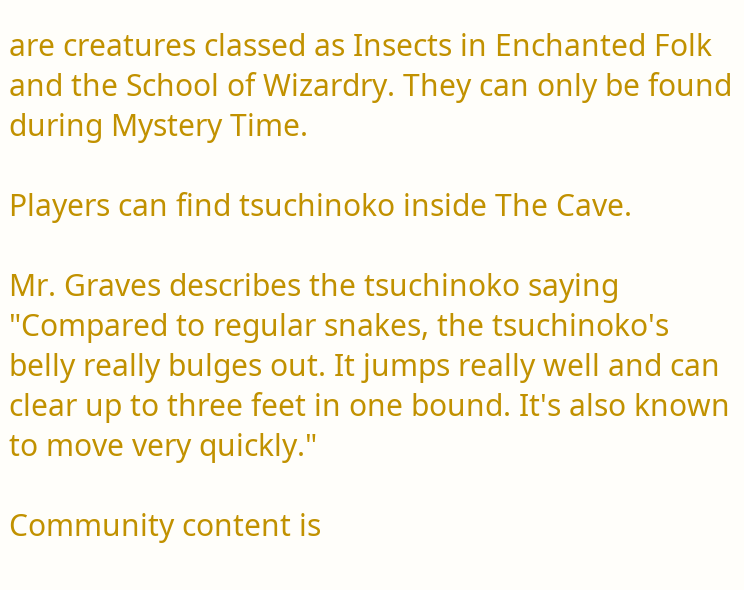are creatures classed as Insects in Enchanted Folk and the School of Wizardry. They can only be found during Mystery Time.

Players can find tsuchinoko inside The Cave.

Mr. Graves describes the tsuchinoko saying "Compared to regular snakes, the tsuchinoko's belly really bulges out. It jumps really well and can clear up to three feet in one bound. It's also known to move very quickly."

Community content is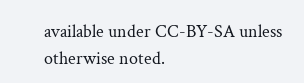available under CC-BY-SA unless otherwise noted.